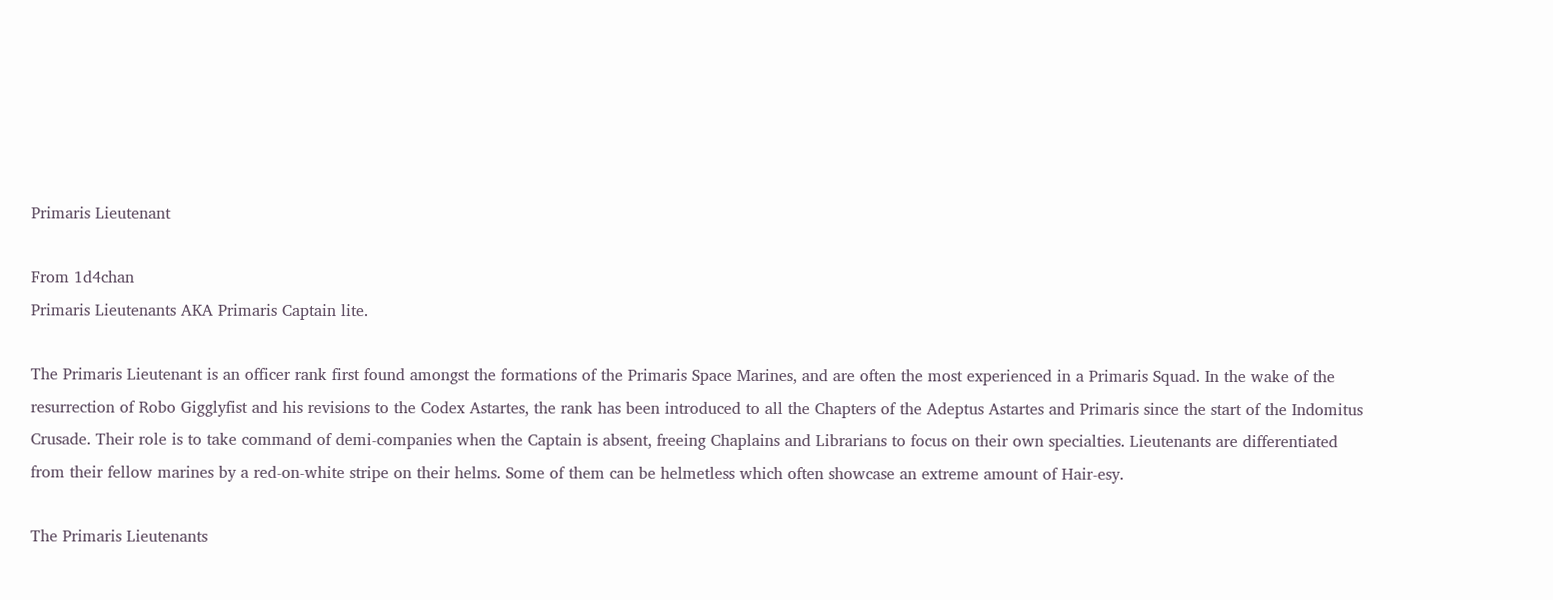Primaris Lieutenant

From 1d4chan
Primaris Lieutenants AKA Primaris Captain lite.

The Primaris Lieutenant is an officer rank first found amongst the formations of the Primaris Space Marines, and are often the most experienced in a Primaris Squad. In the wake of the resurrection of Robo Gigglyfist and his revisions to the Codex Astartes, the rank has been introduced to all the Chapters of the Adeptus Astartes and Primaris since the start of the Indomitus Crusade. Their role is to take command of demi-companies when the Captain is absent, freeing Chaplains and Librarians to focus on their own specialties. Lieutenants are differentiated from their fellow marines by a red-on-white stripe on their helms. Some of them can be helmetless which often showcase an extreme amount of Hair-esy.

The Primaris Lieutenants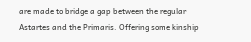are made to bridge a gap between the regular Astartes and the Primaris. Offering some kinship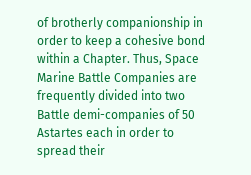of brotherly companionship in order to keep a cohesive bond within a Chapter. Thus, Space Marine Battle Companies are frequently divided into two Battle demi-companies of 50 Astartes each in order to spread their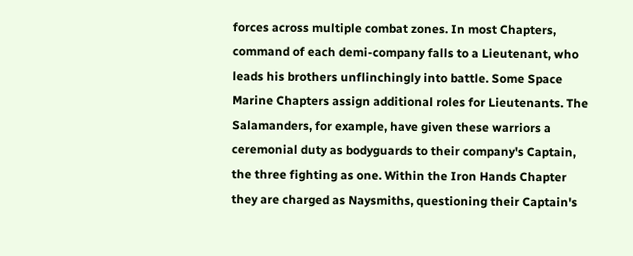forces across multiple combat zones. In most Chapters, command of each demi-company falls to a Lieutenant, who leads his brothers unflinchingly into battle. Some Space Marine Chapters assign additional roles for Lieutenants. The Salamanders, for example, have given these warriors a ceremonial duty as bodyguards to their company's Captain, the three fighting as one. Within the Iron Hands Chapter they are charged as Naysmiths, questioning their Captain's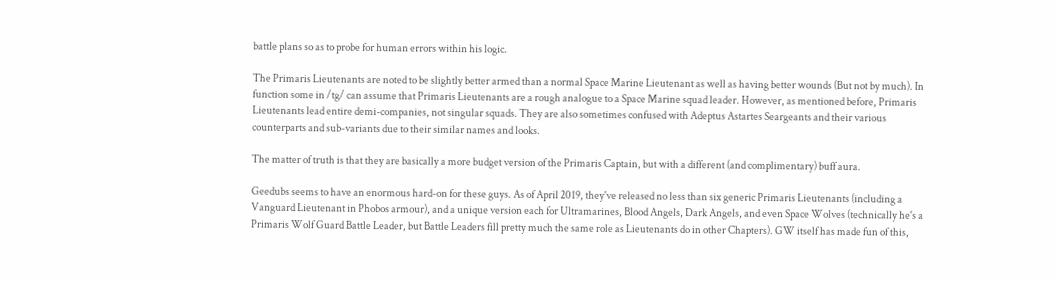battle plans so as to probe for human errors within his logic.

The Primaris Lieutenants are noted to be slightly better armed than a normal Space Marine Lieutenant as well as having better wounds (But not by much). In function some in /tg/ can assume that Primaris Lieutenants are a rough analogue to a Space Marine squad leader. However, as mentioned before, Primaris Lieutenants lead entire demi-companies, not singular squads. They are also sometimes confused with Adeptus Astartes Seargeants and their various counterparts and sub-variants due to their similar names and looks.

The matter of truth is that they are basically a more budget version of the Primaris Captain, but with a different (and complimentary) buff aura.

Geedubs seems to have an enormous hard-on for these guys. As of April 2019, they've released no less than six generic Primaris Lieutenants (including a Vanguard Lieutenant in Phobos armour), and a unique version each for Ultramarines, Blood Angels, Dark Angels, and even Space Wolves (technically he's a Primaris Wolf Guard Battle Leader, but Battle Leaders fill pretty much the same role as Lieutenants do in other Chapters). GW itself has made fun of this,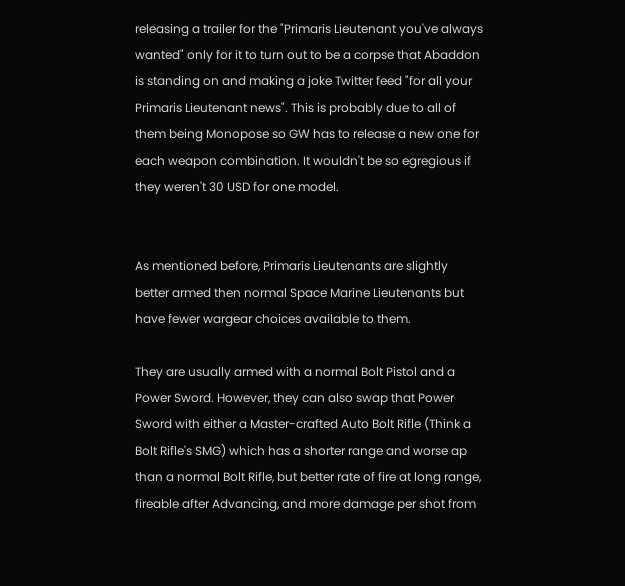releasing a trailer for the "Primaris Lieutenant you've always wanted" only for it to turn out to be a corpse that Abaddon is standing on and making a joke Twitter feed "for all your Primaris Lieutenant news". This is probably due to all of them being Monopose so GW has to release a new one for each weapon combination. It wouldn't be so egregious if they weren't 30 USD for one model.


As mentioned before, Primaris Lieutenants are slightly better armed then normal Space Marine Lieutenants but have fewer wargear choices available to them.

They are usually armed with a normal Bolt Pistol and a Power Sword. However, they can also swap that Power Sword with either a Master-crafted Auto Bolt Rifle (Think a Bolt Rifle's SMG) which has a shorter range and worse ap than a normal Bolt Rifle, but better rate of fire at long range, fireable after Advancing, and more damage per shot from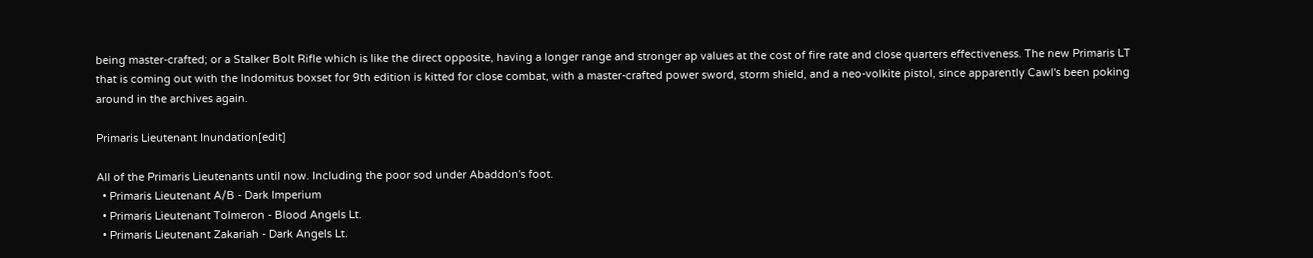being master-crafted; or a Stalker Bolt Rifle which is like the direct opposite, having a longer range and stronger ap values at the cost of fire rate and close quarters effectiveness. The new Primaris LT that is coming out with the Indomitus boxset for 9th edition is kitted for close combat, with a master-crafted power sword, storm shield, and a neo-volkite pistol, since apparently Cawl's been poking around in the archives again.

Primaris Lieutenant Inundation[edit]

All of the Primaris Lieutenants until now. Including the poor sod under Abaddon's foot.
  • Primaris Lieutenant A/B - Dark Imperium
  • Primaris Lieutenant Tolmeron - Blood Angels Lt.
  • Primaris Lieutenant Zakariah - Dark Angels Lt.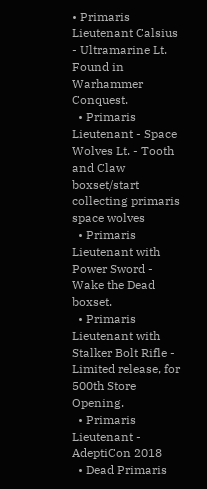• Primaris Lieutenant Calsius - Ultramarine Lt. Found in Warhammer Conquest.
  • Primaris Lieutenant - Space Wolves Lt. - Tooth and Claw boxset/start collecting primaris space wolves
  • Primaris Lieutenant with Power Sword - Wake the Dead boxset.
  • Primaris Lieutenant with Stalker Bolt Rifle - Limited release, for 500th Store Opening.
  • Primaris Lieutenant - AdeptiCon 2018
  • Dead Primaris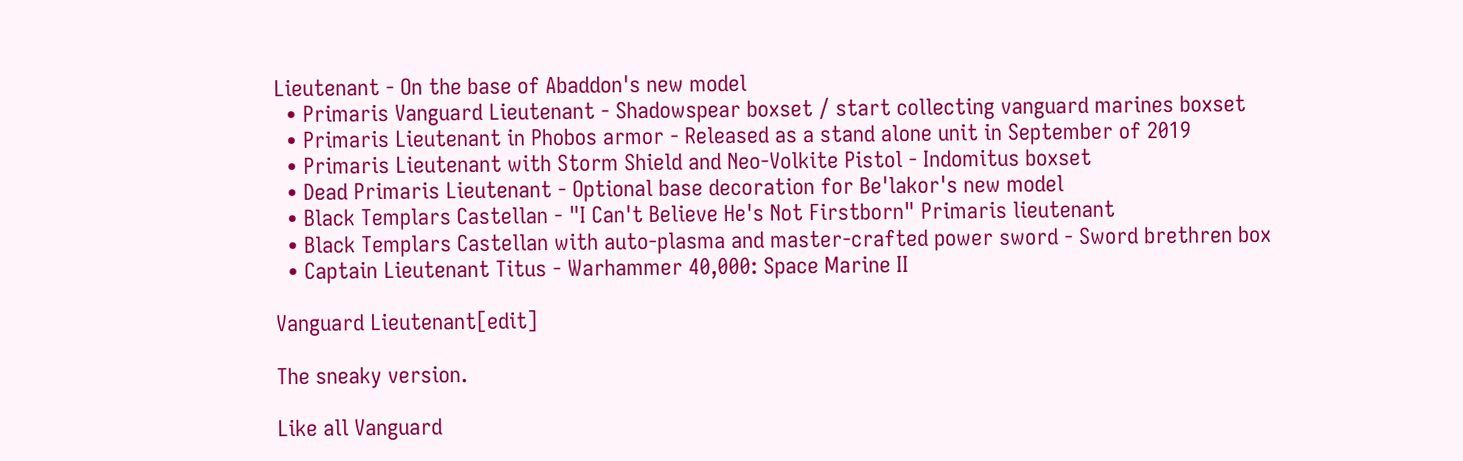Lieutenant - On the base of Abaddon's new model
  • Primaris Vanguard Lieutenant - Shadowspear boxset / start collecting vanguard marines boxset
  • Primaris Lieutenant in Phobos armor - Released as a stand alone unit in September of 2019
  • Primaris Lieutenant with Storm Shield and Neo-Volkite Pistol - Indomitus boxset
  • Dead Primaris Lieutenant - Optional base decoration for Be'lakor's new model
  • Black Templars Castellan - "I Can't Believe He's Not Firstborn" Primaris lieutenant
  • Black Templars Castellan with auto-plasma and master-crafted power sword - Sword brethren box
  • Captain Lieutenant Titus - Warhammer 40,000: Space Marine II

Vanguard Lieutenant[edit]

The sneaky version.

Like all Vanguard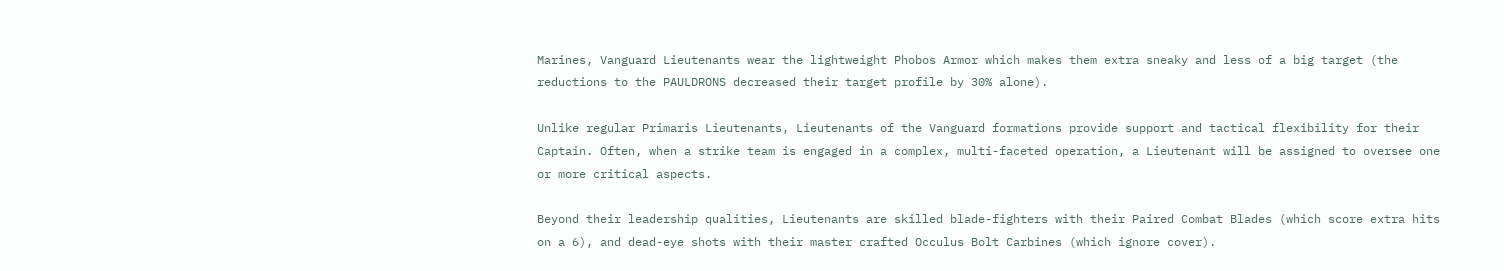Marines, Vanguard Lieutenants wear the lightweight Phobos Armor which makes them extra sneaky and less of a big target (the reductions to the PAULDRONS decreased their target profile by 30% alone).

Unlike regular Primaris Lieutenants, Lieutenants of the Vanguard formations provide support and tactical flexibility for their Captain. Often, when a strike team is engaged in a complex, multi-faceted operation, a Lieutenant will be assigned to oversee one or more critical aspects.

Beyond their leadership qualities, Lieutenants are skilled blade-fighters with their Paired Combat Blades (which score extra hits on a 6), and dead-eye shots with their master crafted Occulus Bolt Carbines (which ignore cover).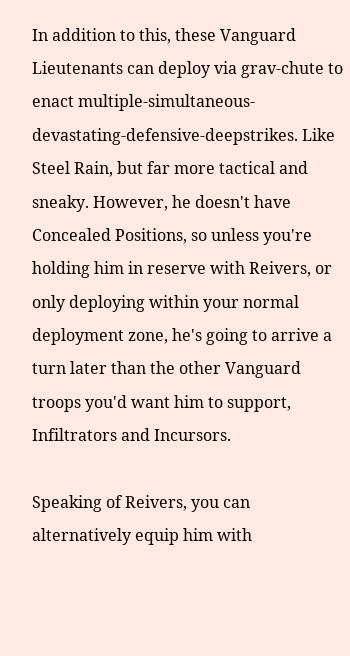In addition to this, these Vanguard Lieutenants can deploy via grav-chute to enact multiple-simultaneous-devastating-defensive-deepstrikes. Like Steel Rain, but far more tactical and sneaky. However, he doesn't have Concealed Positions, so unless you're holding him in reserve with Reivers, or only deploying within your normal deployment zone, he's going to arrive a turn later than the other Vanguard troops you'd want him to support, Infiltrators and Incursors.

Speaking of Reivers, you can alternatively equip him with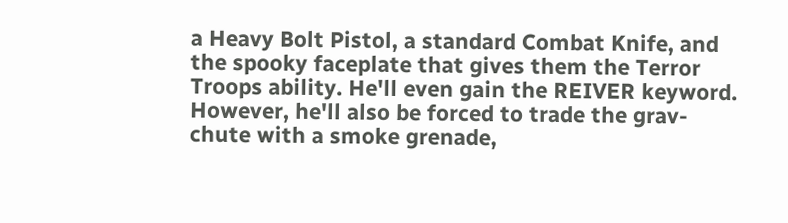a Heavy Bolt Pistol, a standard Combat Knife, and the spooky faceplate that gives them the Terror Troops ability. He'll even gain the REIVER keyword. However, he'll also be forced to trade the grav-chute with a smoke grenade,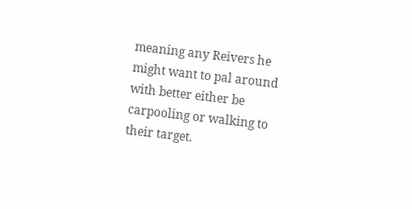meaning any Reivers he might want to pal around with better either be carpooling or walking to their target.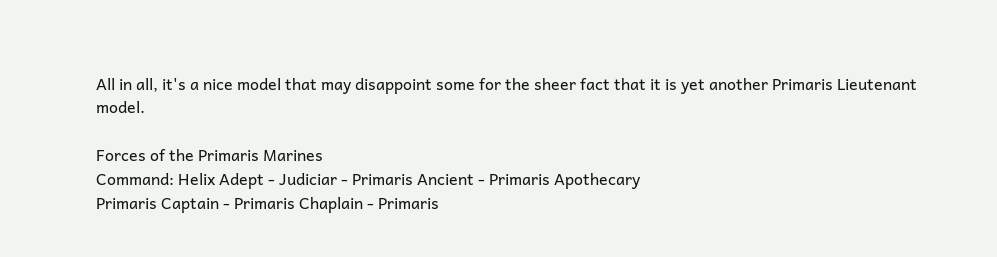All in all, it's a nice model that may disappoint some for the sheer fact that it is yet another Primaris Lieutenant model.

Forces of the Primaris Marines
Command: Helix Adept - Judiciar - Primaris Ancient - Primaris Apothecary
Primaris Captain - Primaris Chaplain - Primaris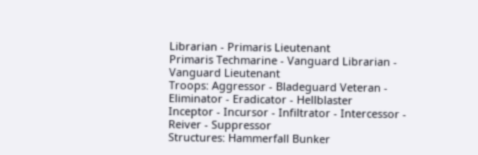Librarian - Primaris Lieutenant
Primaris Techmarine - Vanguard Librarian - Vanguard Lieutenant
Troops: Aggressor - Bladeguard Veteran - Eliminator - Eradicator - Hellblaster
Inceptor - Incursor - Infiltrator - Intercessor - Reiver - Suppressor
Structures: Hammerfall Bunker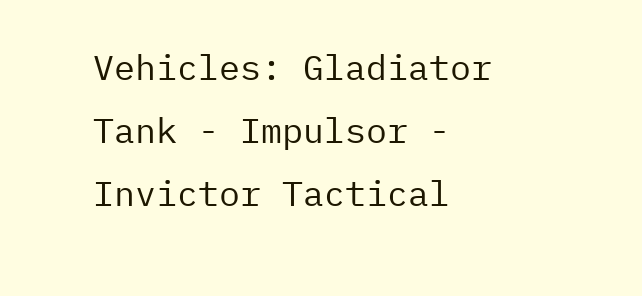Vehicles: Gladiator Tank - Impulsor - Invictor Tactical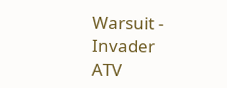Warsuit - Invader ATV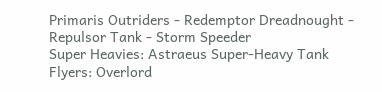Primaris Outriders - Redemptor Dreadnought - Repulsor Tank - Storm Speeder
Super Heavies: Astraeus Super-Heavy Tank
Flyers: Overlord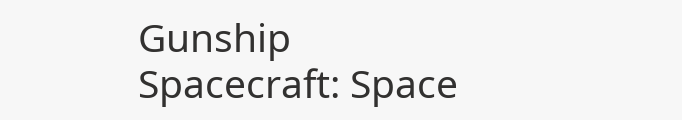Gunship
Spacecraft: Space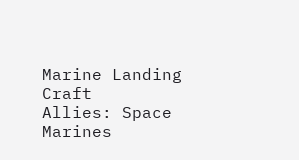Marine Landing Craft
Allies: Space Marines